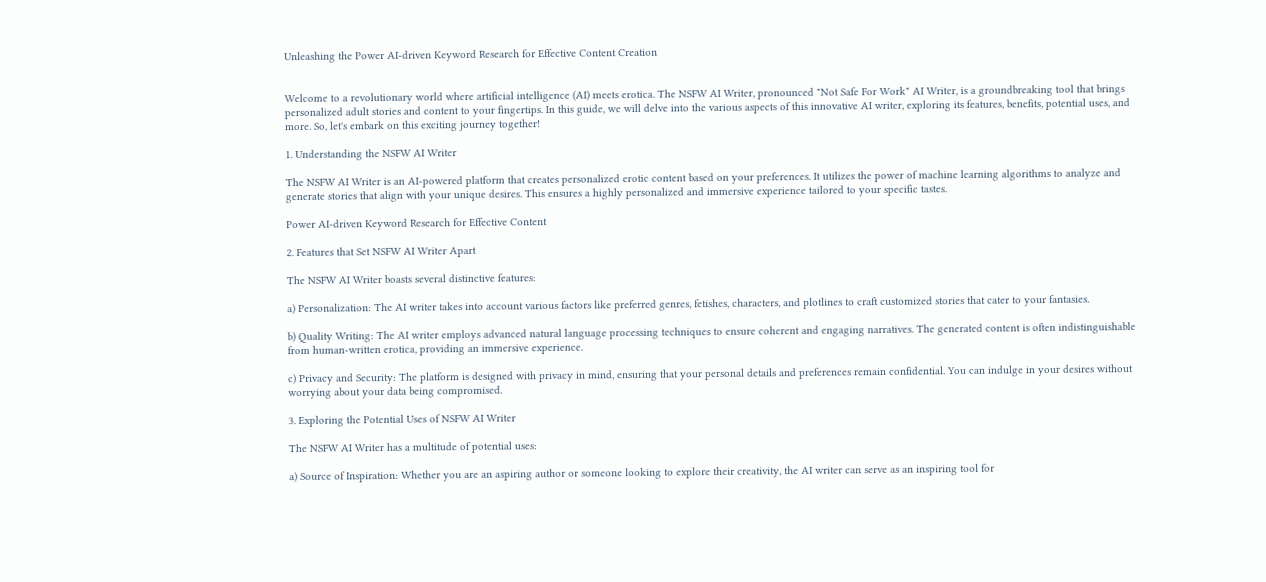Unleashing the Power AI-driven Keyword Research for Effective Content Creation


Welcome to a revolutionary world where artificial intelligence (AI) meets erotica. The NSFW AI Writer, pronounced "Not Safe For Work" AI Writer, is a groundbreaking tool that brings personalized adult stories and content to your fingertips. In this guide, we will delve into the various aspects of this innovative AI writer, exploring its features, benefits, potential uses, and more. So, let's embark on this exciting journey together!

1. Understanding the NSFW AI Writer

The NSFW AI Writer is an AI-powered platform that creates personalized erotic content based on your preferences. It utilizes the power of machine learning algorithms to analyze and generate stories that align with your unique desires. This ensures a highly personalized and immersive experience tailored to your specific tastes.

Power AI-driven Keyword Research for Effective Content

2. Features that Set NSFW AI Writer Apart

The NSFW AI Writer boasts several distinctive features:

a) Personalization: The AI writer takes into account various factors like preferred genres, fetishes, characters, and plotlines to craft customized stories that cater to your fantasies.

b) Quality Writing: The AI writer employs advanced natural language processing techniques to ensure coherent and engaging narratives. The generated content is often indistinguishable from human-written erotica, providing an immersive experience.

c) Privacy and Security: The platform is designed with privacy in mind, ensuring that your personal details and preferences remain confidential. You can indulge in your desires without worrying about your data being compromised.

3. Exploring the Potential Uses of NSFW AI Writer

The NSFW AI Writer has a multitude of potential uses:

a) Source of Inspiration: Whether you are an aspiring author or someone looking to explore their creativity, the AI writer can serve as an inspiring tool for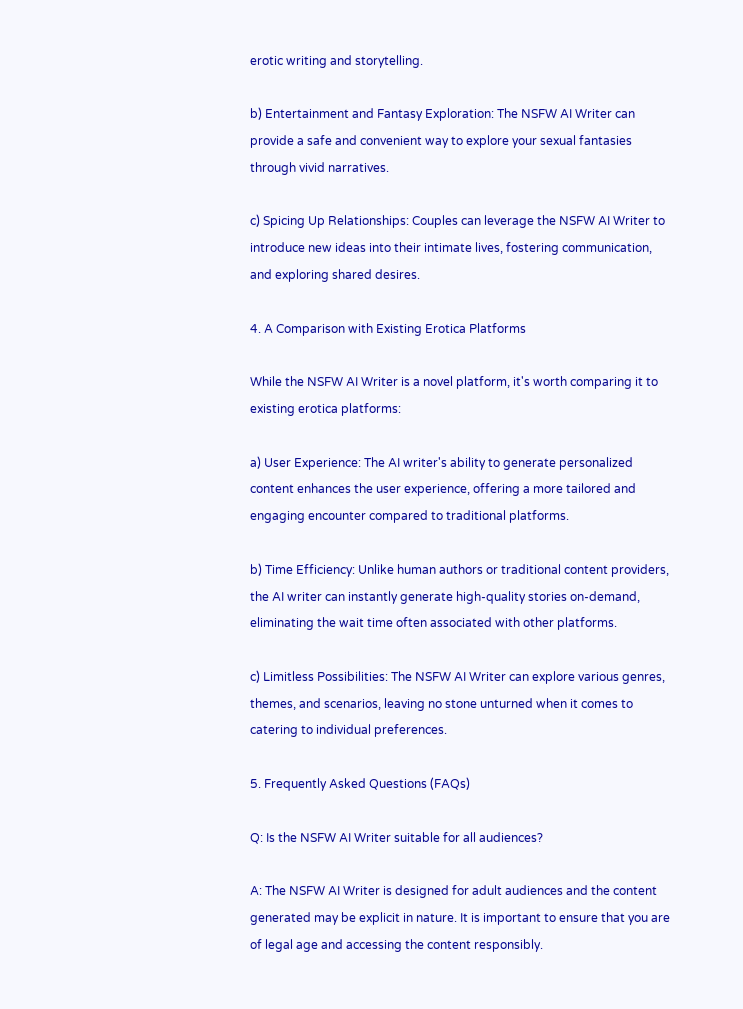erotic writing and storytelling.

b) Entertainment and Fantasy Exploration: The NSFW AI Writer can provide a safe and convenient way to explore your sexual fantasies through vivid narratives.

c) Spicing Up Relationships: Couples can leverage the NSFW AI Writer to introduce new ideas into their intimate lives, fostering communication, and exploring shared desires.

4. A Comparison with Existing Erotica Platforms

While the NSFW AI Writer is a novel platform, it's worth comparing it to existing erotica platforms:

a) User Experience: The AI writer's ability to generate personalized content enhances the user experience, offering a more tailored and engaging encounter compared to traditional platforms.

b) Time Efficiency: Unlike human authors or traditional content providers, the AI writer can instantly generate high-quality stories on-demand, eliminating the wait time often associated with other platforms.

c) Limitless Possibilities: The NSFW AI Writer can explore various genres, themes, and scenarios, leaving no stone unturned when it comes to catering to individual preferences.

5. Frequently Asked Questions (FAQs)

Q: Is the NSFW AI Writer suitable for all audiences?

A: The NSFW AI Writer is designed for adult audiences and the content generated may be explicit in nature. It is important to ensure that you are of legal age and accessing the content responsibly.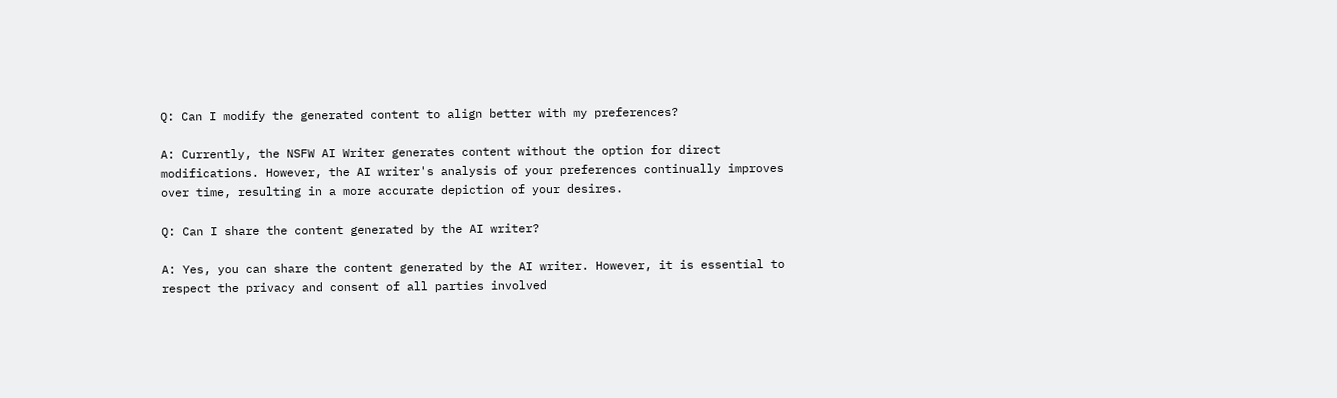Q: Can I modify the generated content to align better with my preferences?

A: Currently, the NSFW AI Writer generates content without the option for direct modifications. However, the AI writer's analysis of your preferences continually improves over time, resulting in a more accurate depiction of your desires.

Q: Can I share the content generated by the AI writer?

A: Yes, you can share the content generated by the AI writer. However, it is essential to respect the privacy and consent of all parties involved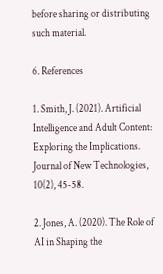before sharing or distributing such material.

6. References

1. Smith, J. (2021). Artificial Intelligence and Adult Content: Exploring the Implications. Journal of New Technologies, 10(2), 45-58.

2. Jones, A. (2020). The Role of AI in Shaping the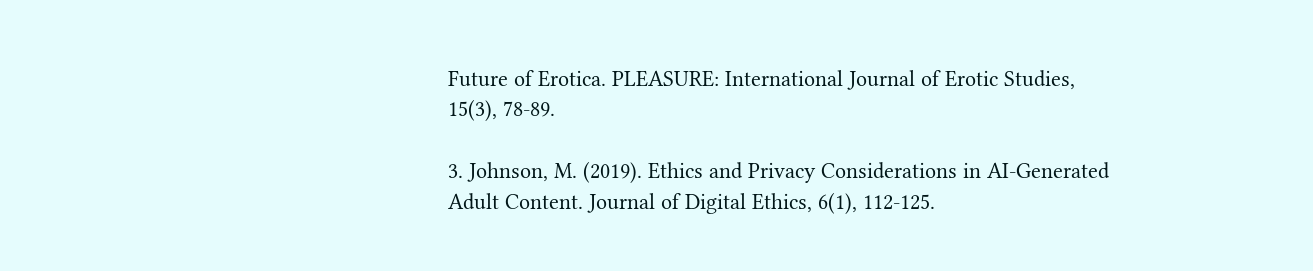Future of Erotica. PLEASURE: International Journal of Erotic Studies, 15(3), 78-89.

3. Johnson, M. (2019). Ethics and Privacy Considerations in AI-Generated Adult Content. Journal of Digital Ethics, 6(1), 112-125.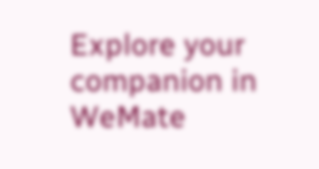Explore your companion in WeMate